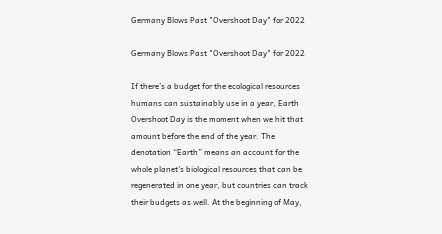Germany Blows Past "Overshoot Day" for 2022

Germany Blows Past "Overshoot Day" for 2022

If there’s a budget for the ecological resources humans can sustainably use in a year, Earth Overshoot Day is the moment when we hit that amount before the end of the year. The denotation “Earth” means an account for the whole planet's biological resources that can be regenerated in one year, but countries can track their budgets as well. At the beginning of May,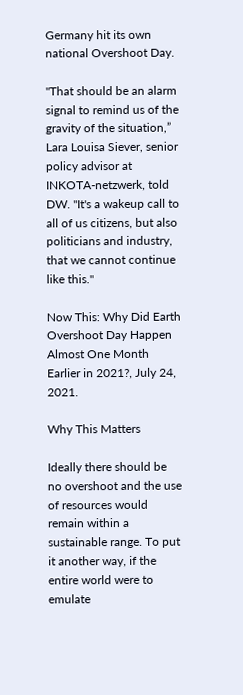Germany hit its own national Overshoot Day.

"That should be an alarm signal to remind us of the gravity of the situation,” Lara Louisa Siever, senior policy advisor at INKOTA-netzwerk, told DW. "It's a wakeup call to all of us citizens, but also politicians and industry, that we cannot continue like this."

Now This: Why Did Earth Overshoot Day Happen Almost One Month Earlier in 2021?, July 24, 2021.

Why This Matters

Ideally there should be no overshoot and the use of resources would remain within a sustainable range. To put it another way, if the entire world were to emulate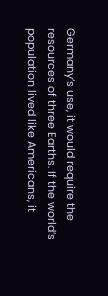Germany’s use, it would require the resources of three Earths. If the world’s population lived like Americans, it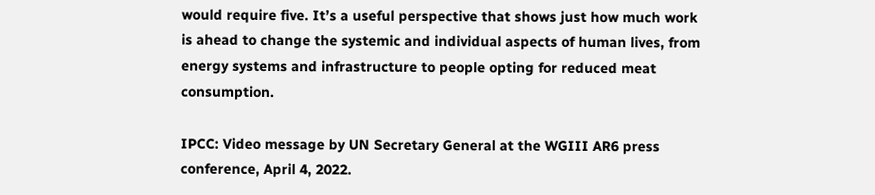would require five. It’s a useful perspective that shows just how much work is ahead to change the systemic and individual aspects of human lives, from energy systems and infrastructure to people opting for reduced meat consumption.

IPCC: Video message by UN Secretary General at the WGIII AR6 press conference, April 4, 2022.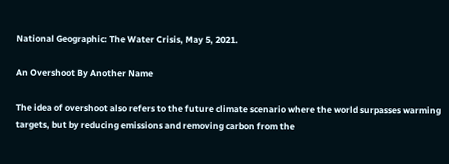National Geographic: The Water Crisis, May 5, 2021.

An Overshoot By Another Name

The idea of overshoot also refers to the future climate scenario where the world surpasses warming targets, but by reducing emissions and removing carbon from the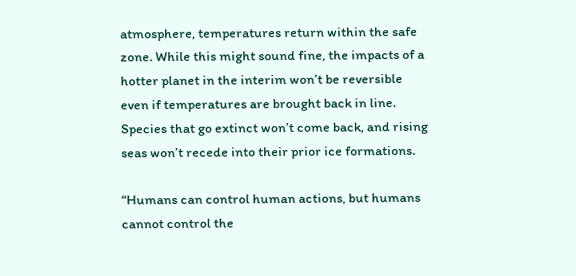atmosphere, temperatures return within the safe zone. While this might sound fine, the impacts of a hotter planet in the interim won’t be reversible even if temperatures are brought back in line. Species that go extinct won’t come back, and rising seas won’t recede into their prior ice formations.

“Humans can control human actions, but humans cannot control the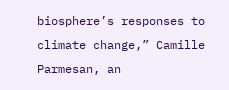biosphere’s responses to climate change,” Camille Parmesan, an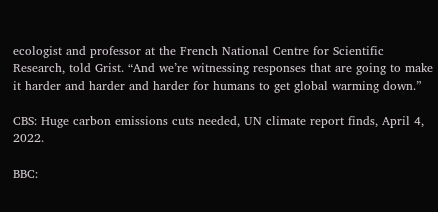ecologist and professor at the French National Centre for Scientific Research, told Grist. “And we’re witnessing responses that are going to make it harder and harder and harder for humans to get global warming down.”

CBS: Huge carbon emissions cuts needed, UN climate report finds, April 4, 2022.

BBC: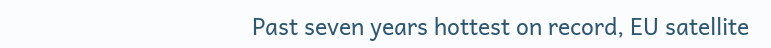Past seven years hottest on record, EU satellite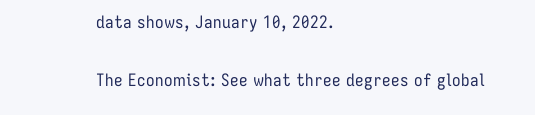data shows, January 10, 2022.

The Economist: See what three degrees of global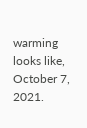warming looks like, October 7, 2021.